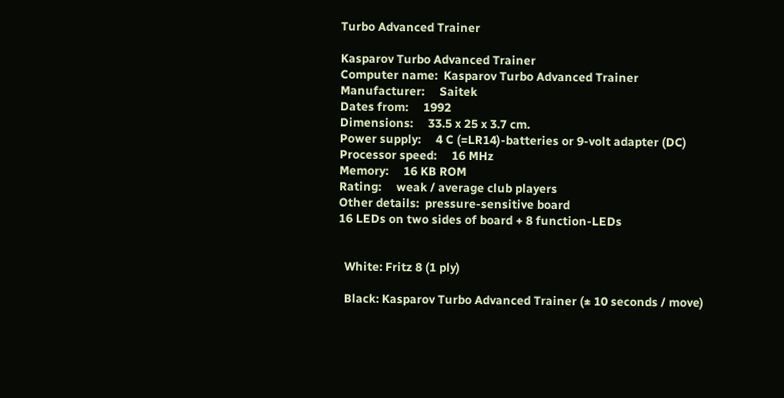Turbo Advanced Trainer

Kasparov Turbo Advanced Trainer
Computer name:  Kasparov Turbo Advanced Trainer
Manufacturer:     Saitek
Dates from:     1992
Dimensions:     33.5 x 25 x 3.7 cm.
Power supply:     4 C (=LR14)-batteries or 9-volt adapter (DC)
Processor speed:     16 MHz
Memory:     16 KB ROM
Rating:     weak / average club players
Other details:  pressure-sensitive board
16 LEDs on two sides of board + 8 function-LEDs


  White: Fritz 8 (1 ply)

  Black: Kasparov Turbo Advanced Trainer (± 10 seconds / move)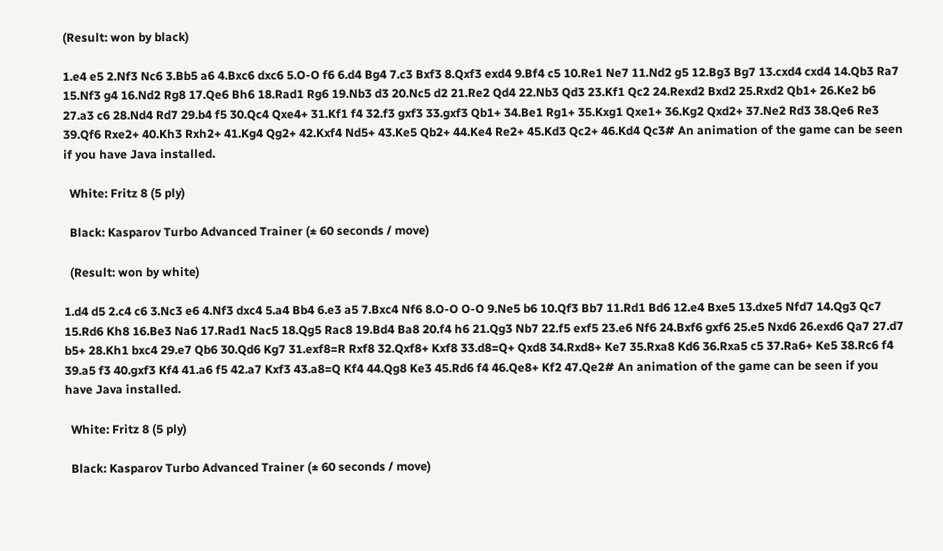(Result: won by black)

1.e4 e5 2.Nf3 Nc6 3.Bb5 a6 4.Bxc6 dxc6 5.O-O f6 6.d4 Bg4 7.c3 Bxf3 8.Qxf3 exd4 9.Bf4 c5 10.Re1 Ne7 11.Nd2 g5 12.Bg3 Bg7 13.cxd4 cxd4 14.Qb3 Ra7 15.Nf3 g4 16.Nd2 Rg8 17.Qe6 Bh6 18.Rad1 Rg6 19.Nb3 d3 20.Nc5 d2 21.Re2 Qd4 22.Nb3 Qd3 23.Kf1 Qc2 24.Rexd2 Bxd2 25.Rxd2 Qb1+ 26.Ke2 b6 27.a3 c6 28.Nd4 Rd7 29.b4 f5 30.Qc4 Qxe4+ 31.Kf1 f4 32.f3 gxf3 33.gxf3 Qb1+ 34.Be1 Rg1+ 35.Kxg1 Qxe1+ 36.Kg2 Qxd2+ 37.Ne2 Rd3 38.Qe6 Re3 39.Qf6 Rxe2+ 40.Kh3 Rxh2+ 41.Kg4 Qg2+ 42.Kxf4 Nd5+ 43.Ke5 Qb2+ 44.Ke4 Re2+ 45.Kd3 Qc2+ 46.Kd4 Qc3# An animation of the game can be seen if you have Java installed.

  White: Fritz 8 (5 ply)

  Black: Kasparov Turbo Advanced Trainer (± 60 seconds / move)

  (Result: won by white)

1.d4 d5 2.c4 c6 3.Nc3 e6 4.Nf3 dxc4 5.a4 Bb4 6.e3 a5 7.Bxc4 Nf6 8.O-O O-O 9.Ne5 b6 10.Qf3 Bb7 11.Rd1 Bd6 12.e4 Bxe5 13.dxe5 Nfd7 14.Qg3 Qc7 15.Rd6 Kh8 16.Be3 Na6 17.Rad1 Nac5 18.Qg5 Rac8 19.Bd4 Ba8 20.f4 h6 21.Qg3 Nb7 22.f5 exf5 23.e6 Nf6 24.Bxf6 gxf6 25.e5 Nxd6 26.exd6 Qa7 27.d7 b5+ 28.Kh1 bxc4 29.e7 Qb6 30.Qd6 Kg7 31.exf8=R Rxf8 32.Qxf8+ Kxf8 33.d8=Q+ Qxd8 34.Rxd8+ Ke7 35.Rxa8 Kd6 36.Rxa5 c5 37.Ra6+ Ke5 38.Rc6 f4 39.a5 f3 40.gxf3 Kf4 41.a6 f5 42.a7 Kxf3 43.a8=Q Kf4 44.Qg8 Ke3 45.Rd6 f4 46.Qe8+ Kf2 47.Qe2# An animation of the game can be seen if you have Java installed.

  White: Fritz 8 (5 ply)

  Black: Kasparov Turbo Advanced Trainer (± 60 seconds / move)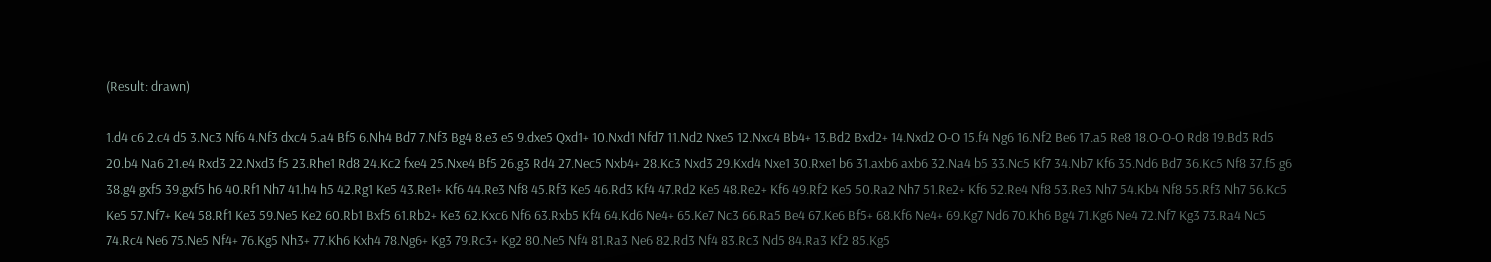(Result: drawn)

1.d4 c6 2.c4 d5 3.Nc3 Nf6 4.Nf3 dxc4 5.a4 Bf5 6.Nh4 Bd7 7.Nf3 Bg4 8.e3 e5 9.dxe5 Qxd1+ 10.Nxd1 Nfd7 11.Nd2 Nxe5 12.Nxc4 Bb4+ 13.Bd2 Bxd2+ 14.Nxd2 O-O 15.f4 Ng6 16.Nf2 Be6 17.a5 Re8 18.O-O-O Rd8 19.Bd3 Rd5 20.b4 Na6 21.e4 Rxd3 22.Nxd3 f5 23.Rhe1 Rd8 24.Kc2 fxe4 25.Nxe4 Bf5 26.g3 Rd4 27.Nec5 Nxb4+ 28.Kc3 Nxd3 29.Kxd4 Nxe1 30.Rxe1 b6 31.axb6 axb6 32.Na4 b5 33.Nc5 Kf7 34.Nb7 Kf6 35.Nd6 Bd7 36.Kc5 Nf8 37.f5 g6 38.g4 gxf5 39.gxf5 h6 40.Rf1 Nh7 41.h4 h5 42.Rg1 Ke5 43.Re1+ Kf6 44.Re3 Nf8 45.Rf3 Ke5 46.Rd3 Kf4 47.Rd2 Ke5 48.Re2+ Kf6 49.Rf2 Ke5 50.Ra2 Nh7 51.Re2+ Kf6 52.Re4 Nf8 53.Re3 Nh7 54.Kb4 Nf8 55.Rf3 Nh7 56.Kc5 Ke5 57.Nf7+ Ke4 58.Rf1 Ke3 59.Ne5 Ke2 60.Rb1 Bxf5 61.Rb2+ Ke3 62.Kxc6 Nf6 63.Rxb5 Kf4 64.Kd6 Ne4+ 65.Ke7 Nc3 66.Ra5 Be4 67.Ke6 Bf5+ 68.Kf6 Ne4+ 69.Kg7 Nd6 70.Kh6 Bg4 71.Kg6 Ne4 72.Nf7 Kg3 73.Ra4 Nc5 74.Rc4 Ne6 75.Ne5 Nf4+ 76.Kg5 Nh3+ 77.Kh6 Kxh4 78.Ng6+ Kg3 79.Rc3+ Kg2 80.Ne5 Nf4 81.Ra3 Ne6 82.Rd3 Nf4 83.Rc3 Nd5 84.Ra3 Kf2 85.Kg5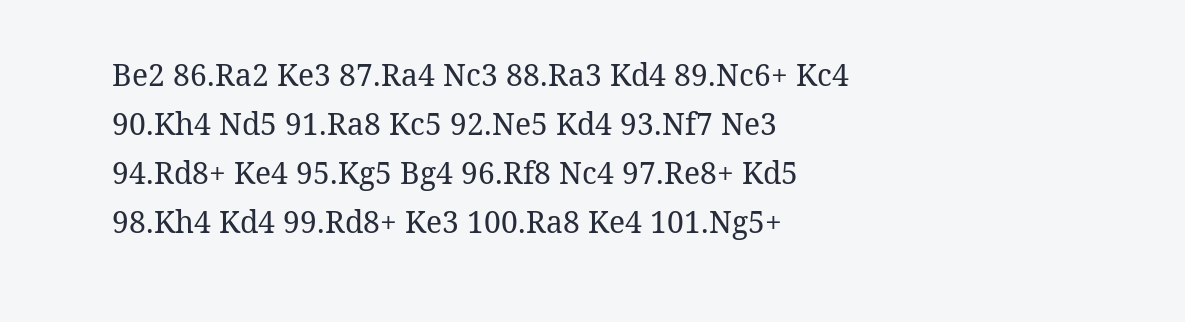Be2 86.Ra2 Ke3 87.Ra4 Nc3 88.Ra3 Kd4 89.Nc6+ Kc4 90.Kh4 Nd5 91.Ra8 Kc5 92.Ne5 Kd4 93.Nf7 Ne3 94.Rd8+ Ke4 95.Kg5 Bg4 96.Rf8 Nc4 97.Re8+ Kd5 98.Kh4 Kd4 99.Rd8+ Ke3 100.Ra8 Ke4 101.Ng5+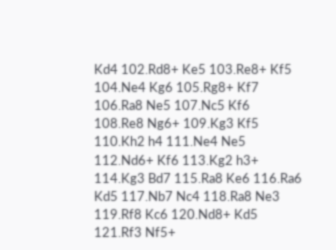Kd4 102.Rd8+ Ke5 103.Re8+ Kf5 104.Ne4 Kg6 105.Rg8+ Kf7 106.Ra8 Ne5 107.Nc5 Kf6 108.Re8 Ng6+ 109.Kg3 Kf5 110.Kh2 h4 111.Ne4 Ne5 112.Nd6+ Kf6 113.Kg2 h3+ 114.Kg3 Bd7 115.Ra8 Ke6 116.Ra6 Kd5 117.Nb7 Nc4 118.Ra8 Ne3 119.Rf8 Kc6 120.Nd8+ Kd5 121.Rf3 Nf5+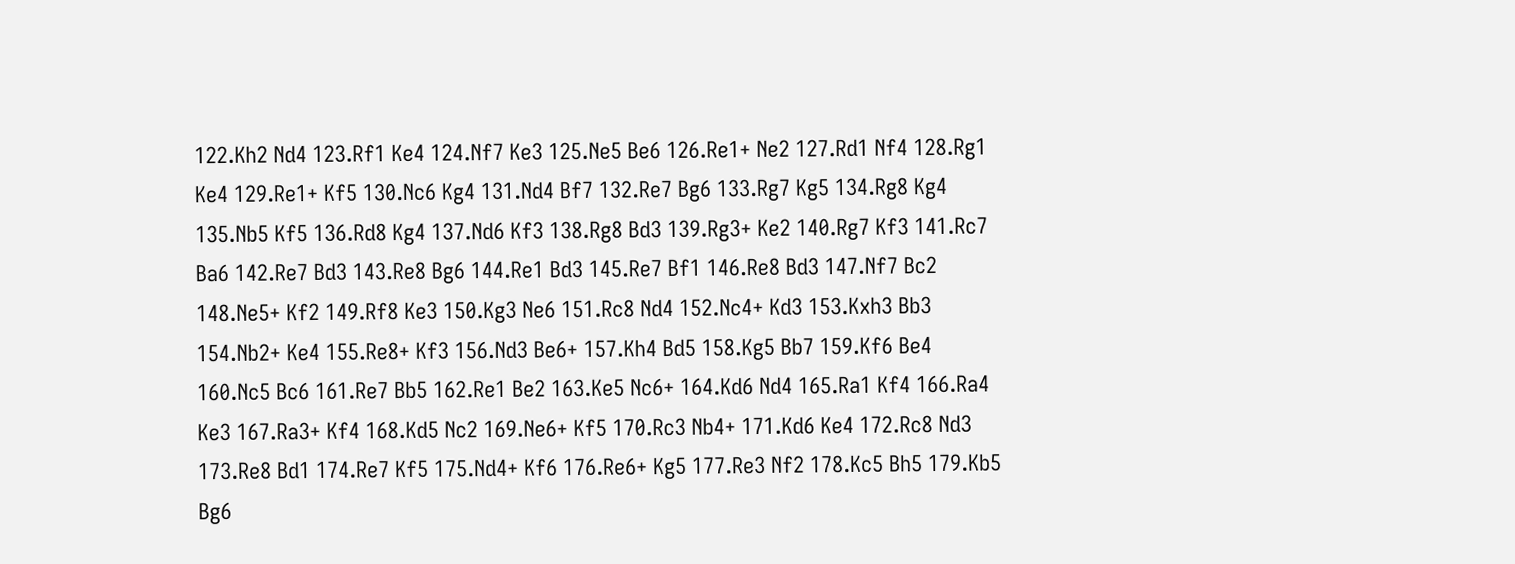122.Kh2 Nd4 123.Rf1 Ke4 124.Nf7 Ke3 125.Ne5 Be6 126.Re1+ Ne2 127.Rd1 Nf4 128.Rg1 Ke4 129.Re1+ Kf5 130.Nc6 Kg4 131.Nd4 Bf7 132.Re7 Bg6 133.Rg7 Kg5 134.Rg8 Kg4 135.Nb5 Kf5 136.Rd8 Kg4 137.Nd6 Kf3 138.Rg8 Bd3 139.Rg3+ Ke2 140.Rg7 Kf3 141.Rc7 Ba6 142.Re7 Bd3 143.Re8 Bg6 144.Re1 Bd3 145.Re7 Bf1 146.Re8 Bd3 147.Nf7 Bc2 148.Ne5+ Kf2 149.Rf8 Ke3 150.Kg3 Ne6 151.Rc8 Nd4 152.Nc4+ Kd3 153.Kxh3 Bb3 154.Nb2+ Ke4 155.Re8+ Kf3 156.Nd3 Be6+ 157.Kh4 Bd5 158.Kg5 Bb7 159.Kf6 Be4 160.Nc5 Bc6 161.Re7 Bb5 162.Re1 Be2 163.Ke5 Nc6+ 164.Kd6 Nd4 165.Ra1 Kf4 166.Ra4 Ke3 167.Ra3+ Kf4 168.Kd5 Nc2 169.Ne6+ Kf5 170.Rc3 Nb4+ 171.Kd6 Ke4 172.Rc8 Nd3 173.Re8 Bd1 174.Re7 Kf5 175.Nd4+ Kf6 176.Re6+ Kg5 177.Re3 Nf2 178.Kc5 Bh5 179.Kb5 Bg6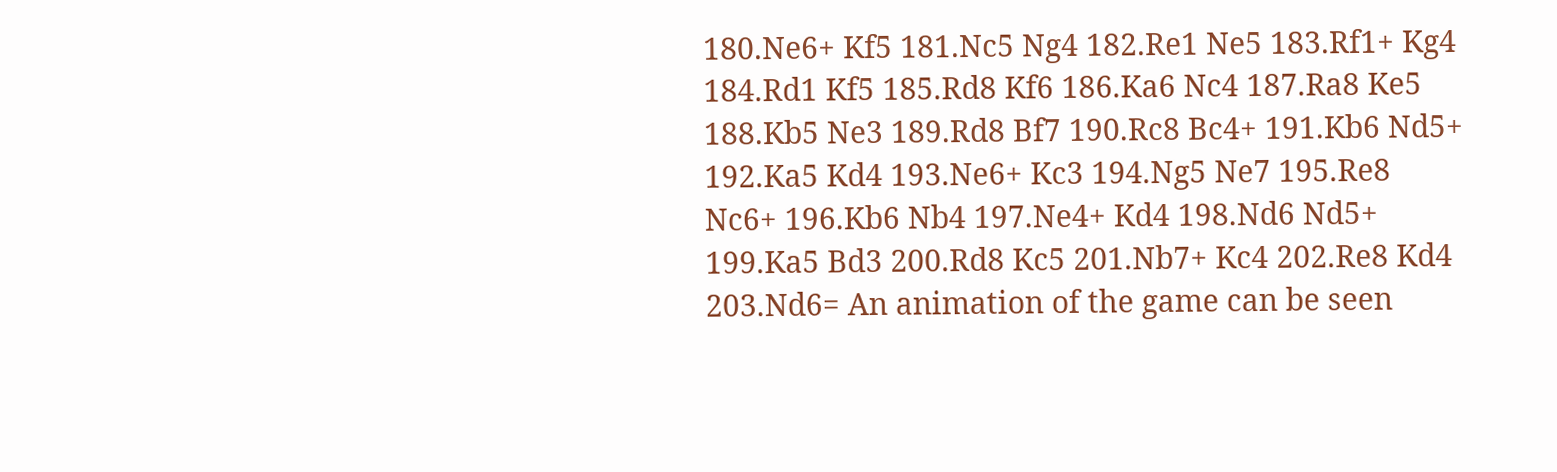180.Ne6+ Kf5 181.Nc5 Ng4 182.Re1 Ne5 183.Rf1+ Kg4 184.Rd1 Kf5 185.Rd8 Kf6 186.Ka6 Nc4 187.Ra8 Ke5 188.Kb5 Ne3 189.Rd8 Bf7 190.Rc8 Bc4+ 191.Kb6 Nd5+ 192.Ka5 Kd4 193.Ne6+ Kc3 194.Ng5 Ne7 195.Re8 Nc6+ 196.Kb6 Nb4 197.Ne4+ Kd4 198.Nd6 Nd5+ 199.Ka5 Bd3 200.Rd8 Kc5 201.Nb7+ Kc4 202.Re8 Kd4 203.Nd6= An animation of the game can be seen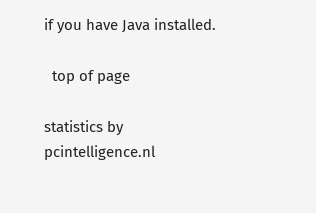if you have Java installed.

  top of page

statistics by pcintelligence.nl